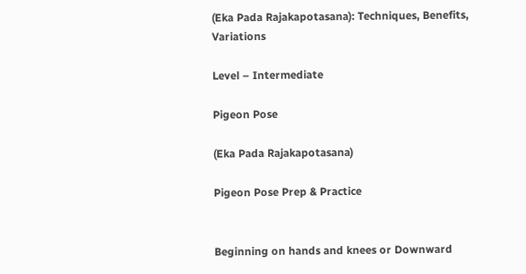(Eka Pada Rajakapotasana): Techniques, Benefits, Variations

Level – Intermediate

Pigeon Pose

(Eka Pada Rajakapotasana)

Pigeon Pose Prep & Practice


Beginning on hands and knees or Downward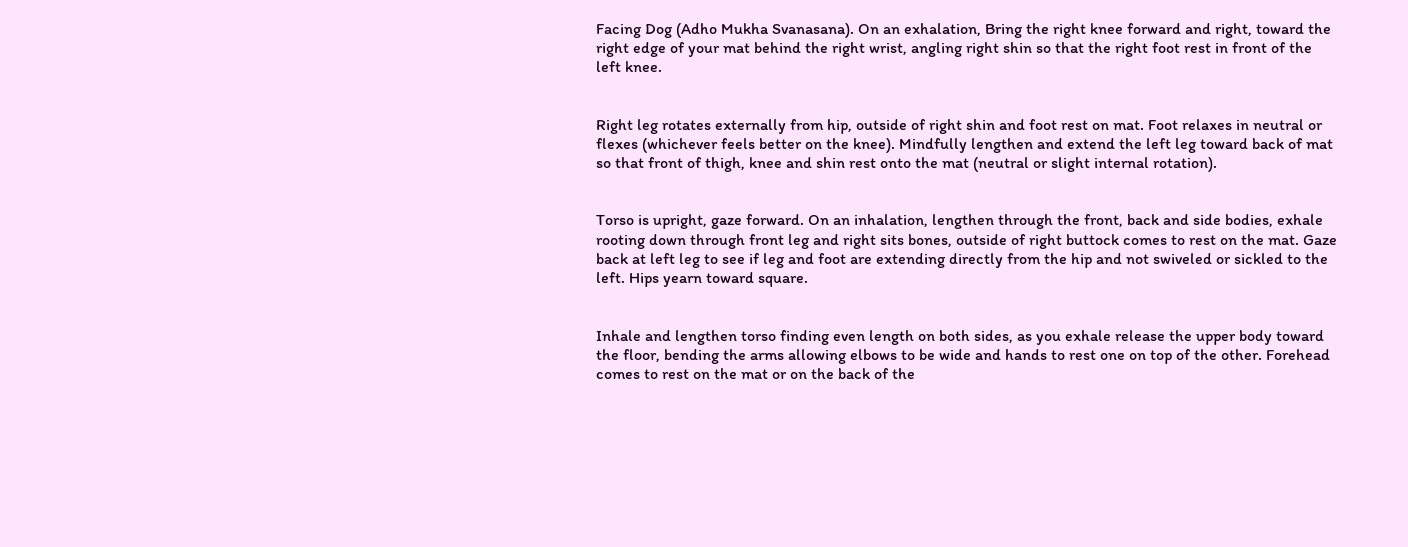Facing Dog (Adho Mukha Svanasana). On an exhalation, Bring the right knee forward and right, toward the right edge of your mat behind the right wrist, angling right shin so that the right foot rest in front of the left knee.


Right leg rotates externally from hip, outside of right shin and foot rest on mat. Foot relaxes in neutral or flexes (whichever feels better on the knee). Mindfully lengthen and extend the left leg toward back of mat so that front of thigh, knee and shin rest onto the mat (neutral or slight internal rotation).


Torso is upright, gaze forward. On an inhalation, lengthen through the front, back and side bodies, exhale rooting down through front leg and right sits bones, outside of right buttock comes to rest on the mat. Gaze back at left leg to see if leg and foot are extending directly from the hip and not swiveled or sickled to the left. Hips yearn toward square.


Inhale and lengthen torso finding even length on both sides, as you exhale release the upper body toward the floor, bending the arms allowing elbows to be wide and hands to rest one on top of the other. Forehead comes to rest on the mat or on the back of the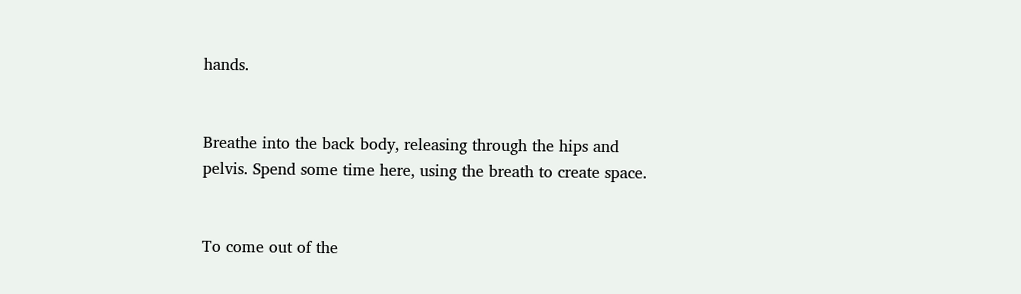hands.


Breathe into the back body, releasing through the hips and pelvis. Spend some time here, using the breath to create space.


To come out of the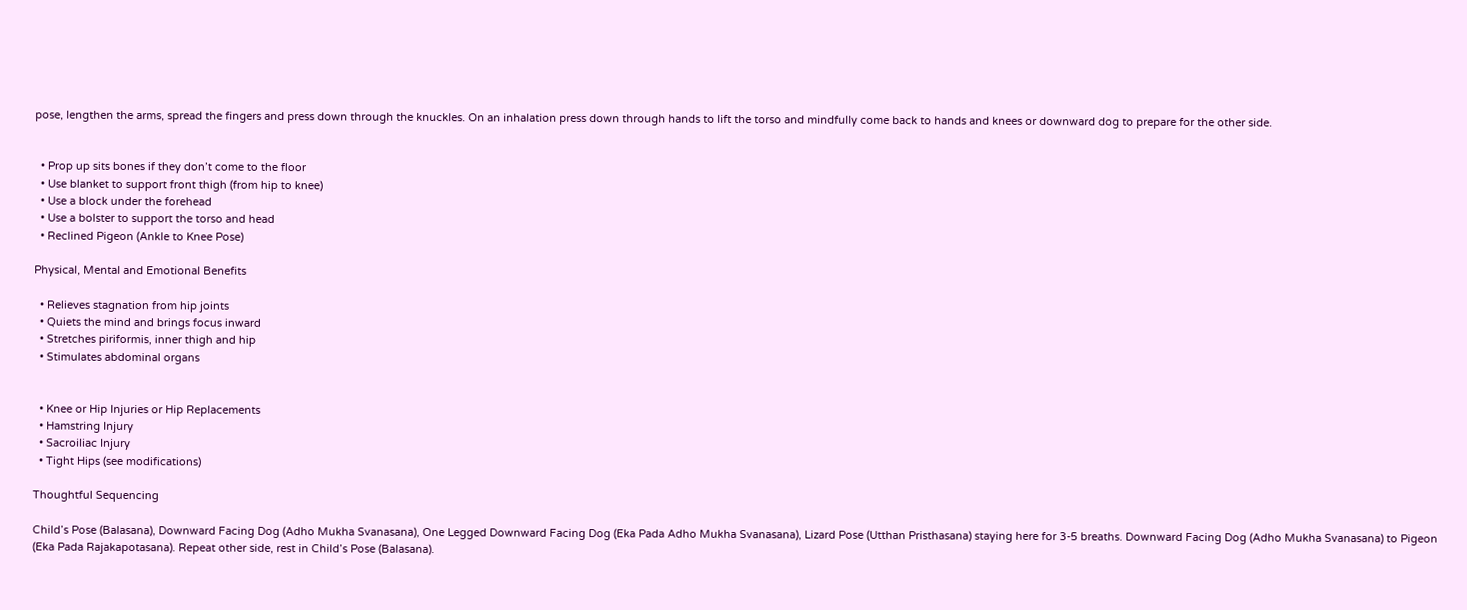pose, lengthen the arms, spread the fingers and press down through the knuckles. On an inhalation press down through hands to lift the torso and mindfully come back to hands and knees or downward dog to prepare for the other side.


  • Prop up sits bones if they don’t come to the floor
  • Use blanket to support front thigh (from hip to knee)
  • Use a block under the forehead
  • Use a bolster to support the torso and head
  • Reclined Pigeon (Ankle to Knee Pose)

Physical, Mental and Emotional Benefits

  • Relieves stagnation from hip joints
  • Quiets the mind and brings focus inward
  • Stretches piriformis, inner thigh and hip
  • Stimulates abdominal organs


  • Knee or Hip Injuries or Hip Replacements
  • Hamstring Injury
  • Sacroiliac Injury
  • Tight Hips (see modifications)

Thoughtful Sequencing

Child’s Pose (Balasana), Downward Facing Dog (Adho Mukha Svanasana), One Legged Downward Facing Dog (Eka Pada Adho Mukha Svanasana), Lizard Pose (Utthan Pristhasana) staying here for 3-5 breaths. Downward Facing Dog (Adho Mukha Svanasana) to Pigeon (Eka Pada Rajakapotasana). Repeat other side, rest in Child’s Pose (Balasana).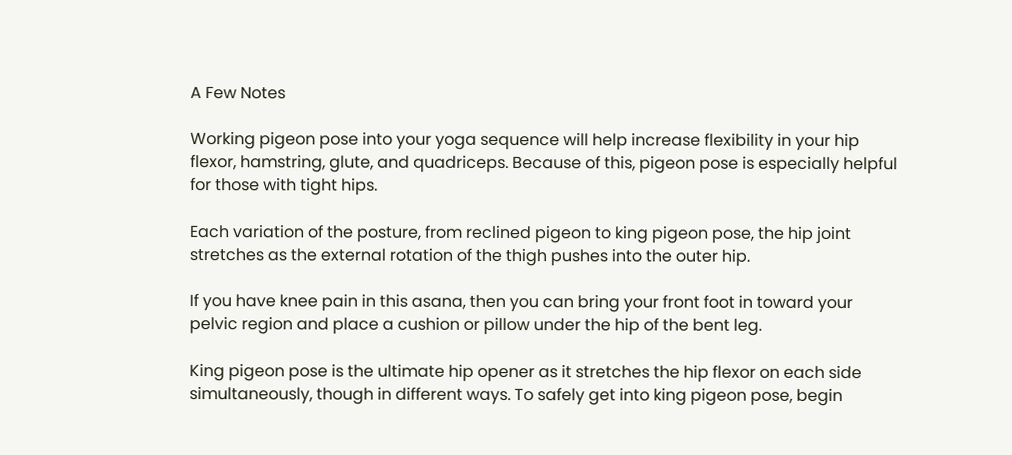A Few Notes

Working pigeon pose into your yoga sequence will help increase flexibility in your hip flexor, hamstring, glute, and quadriceps. Because of this, pigeon pose is especially helpful for those with tight hips.

Each variation of the posture, from reclined pigeon to king pigeon pose, the hip joint stretches as the external rotation of the thigh pushes into the outer hip.

If you have knee pain in this asana, then you can bring your front foot in toward your pelvic region and place a cushion or pillow under the hip of the bent leg.

King pigeon pose is the ultimate hip opener as it stretches the hip flexor on each side simultaneously, though in different ways. To safely get into king pigeon pose, begin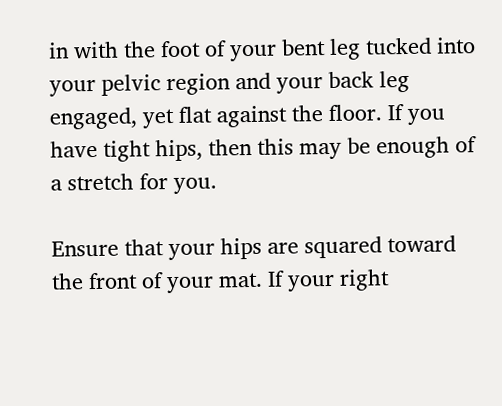in with the foot of your bent leg tucked into your pelvic region and your back leg engaged, yet flat against the floor. If you have tight hips, then this may be enough of a stretch for you.

Ensure that your hips are squared toward the front of your mat. If your right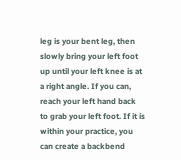leg is your bent leg, then slowly bring your left foot up until your left knee is at a right angle. If you can, reach your left hand back to grab your left foot. If it is within your practice, you can create a backbend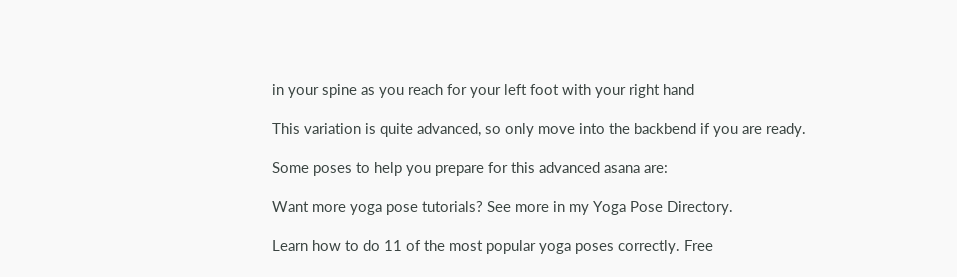in your spine as you reach for your left foot with your right hand

This variation is quite advanced, so only move into the backbend if you are ready.

Some poses to help you prepare for this advanced asana are:

Want more yoga pose tutorials? See more in my Yoga Pose Directory.

Learn how to do 11 of the most popular yoga poses correctly. Free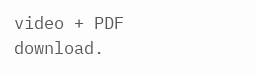video + PDF download.